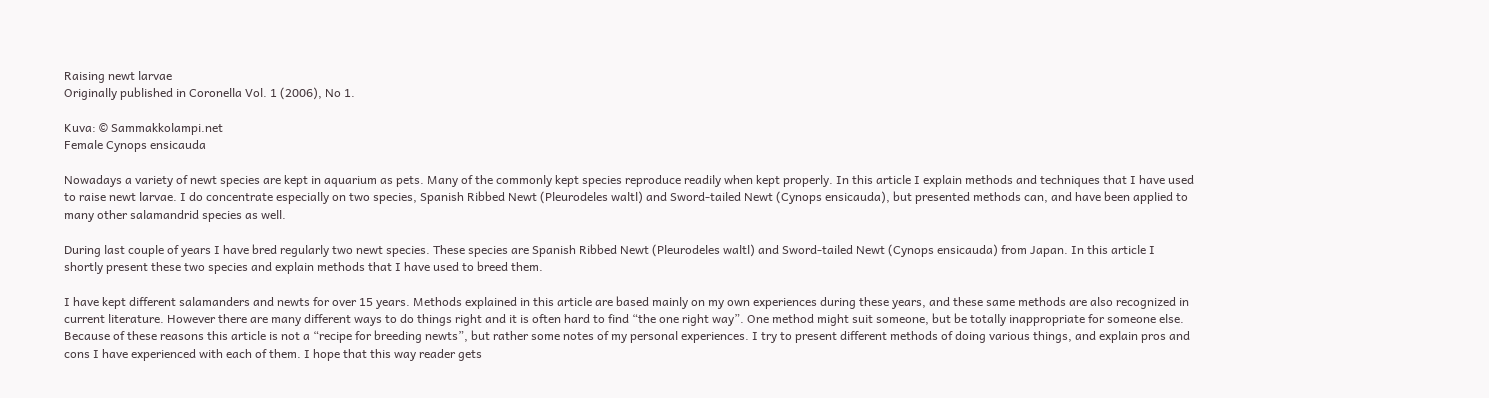Raising newt larvae
Originally published in Coronella Vol. 1 (2006), No 1.

Kuva: © Sammakkolampi.net
Female Cynops ensicauda

Nowadays a variety of newt species are kept in aquarium as pets. Many of the commonly kept species reproduce readily when kept properly. In this article I explain methods and techniques that I have used to raise newt larvae. I do concentrate especially on two species, Spanish Ribbed Newt (Pleurodeles waltl) and Sword-tailed Newt (Cynops ensicauda), but presented methods can, and have been applied to many other salamandrid species as well.

During last couple of years I have bred regularly two newt species. These species are Spanish Ribbed Newt (Pleurodeles waltl) and Sword-tailed Newt (Cynops ensicauda) from Japan. In this article I shortly present these two species and explain methods that I have used to breed them.

I have kept different salamanders and newts for over 15 years. Methods explained in this article are based mainly on my own experiences during these years, and these same methods are also recognized in current literature. However there are many different ways to do things right and it is often hard to find “the one right way”. One method might suit someone, but be totally inappropriate for someone else. Because of these reasons this article is not a “recipe for breeding newts”, but rather some notes of my personal experiences. I try to present different methods of doing various things, and explain pros and cons I have experienced with each of them. I hope that this way reader gets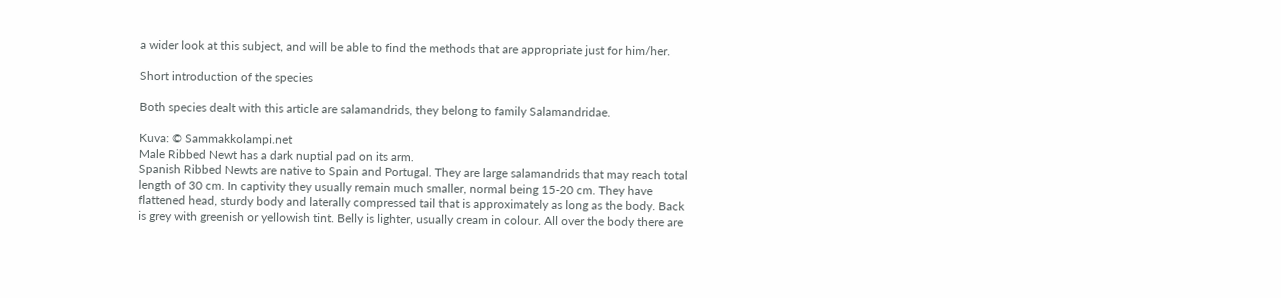a wider look at this subject, and will be able to find the methods that are appropriate just for him/her.

Short introduction of the species

Both species dealt with this article are salamandrids, they belong to family Salamandridae.

Kuva: © Sammakkolampi.net
Male Ribbed Newt has a dark nuptial pad on its arm.
Spanish Ribbed Newts are native to Spain and Portugal. They are large salamandrids that may reach total length of 30 cm. In captivity they usually remain much smaller, normal being 15-20 cm. They have flattened head, sturdy body and laterally compressed tail that is approximately as long as the body. Back is grey with greenish or yellowish tint. Belly is lighter, usually cream in colour. All over the body there are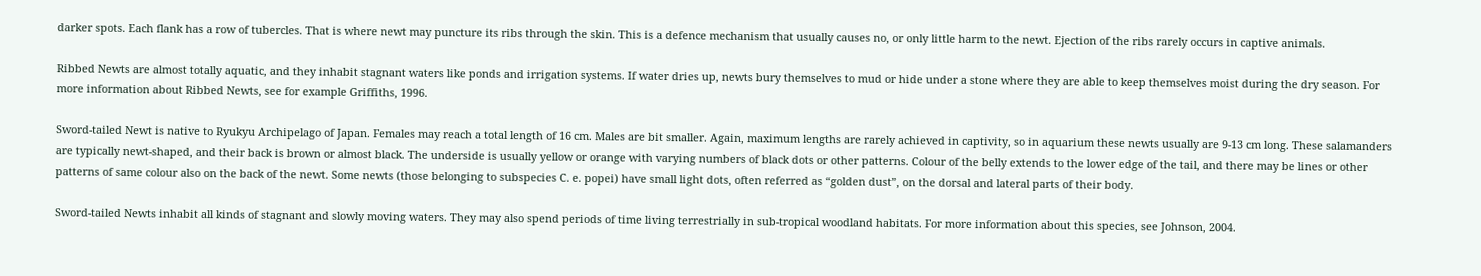darker spots. Each flank has a row of tubercles. That is where newt may puncture its ribs through the skin. This is a defence mechanism that usually causes no, or only little harm to the newt. Ejection of the ribs rarely occurs in captive animals.

Ribbed Newts are almost totally aquatic, and they inhabit stagnant waters like ponds and irrigation systems. If water dries up, newts bury themselves to mud or hide under a stone where they are able to keep themselves moist during the dry season. For more information about Ribbed Newts, see for example Griffiths, 1996.

Sword-tailed Newt is native to Ryukyu Archipelago of Japan. Females may reach a total length of 16 cm. Males are bit smaller. Again, maximum lengths are rarely achieved in captivity, so in aquarium these newts usually are 9-13 cm long. These salamanders are typically newt-shaped, and their back is brown or almost black. The underside is usually yellow or orange with varying numbers of black dots or other patterns. Colour of the belly extends to the lower edge of the tail, and there may be lines or other patterns of same colour also on the back of the newt. Some newts (those belonging to subspecies C. e. popei) have small light dots, often referred as “golden dust”, on the dorsal and lateral parts of their body.

Sword-tailed Newts inhabit all kinds of stagnant and slowly moving waters. They may also spend periods of time living terrestrially in sub-tropical woodland habitats. For more information about this species, see Johnson, 2004.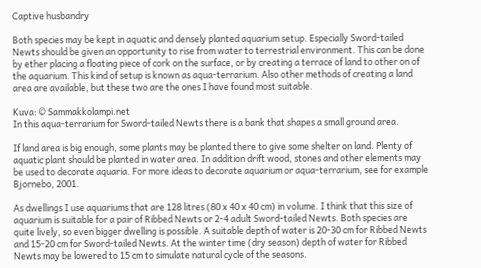Captive husbandry

Both species may be kept in aquatic and densely planted aquarium setup. Especially Sword-tailed Newts should be given an opportunity to rise from water to terrestrial environment. This can be done by ether placing a floating piece of cork on the surface, or by creating a terrace of land to other on of the aquarium. This kind of setup is known as aqua-terrarium. Also other methods of creating a land area are available, but these two are the ones I have found most suitable.

Kuva: © Sammakkolampi.net
In this aqua-terrarium for Sword-tailed Newts there is a bank that shapes a small ground area.

If land area is big enough, some plants may be planted there to give some shelter on land. Plenty of aquatic plant should be planted in water area. In addition drift wood, stones and other elements may be used to decorate aquaria. For more ideas to decorate aquarium or aqua-terrarium, see for example Bjornebo, 2001.

As dwellings I use aquariums that are 128 litres (80 x 40 x 40 cm) in volume. I think that this size of aquarium is suitable for a pair of Ribbed Newts or 2-4 adult Sword-tailed Newts. Both species are quite lively, so even bigger dwelling is possible. A suitable depth of water is 20-30 cm for Ribbed Newts and 15-20 cm for Sword-tailed Newts. At the winter time (dry season) depth of water for Ribbed Newts may be lowered to 15 cm to simulate natural cycle of the seasons.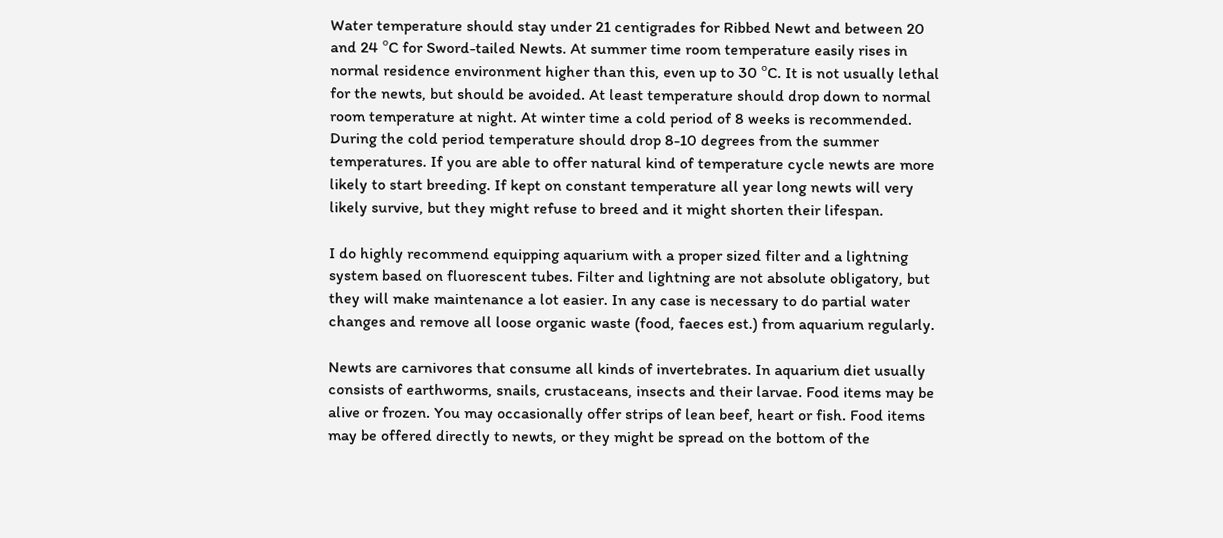Water temperature should stay under 21 centigrades for Ribbed Newt and between 20 and 24 ºC for Sword-tailed Newts. At summer time room temperature easily rises in normal residence environment higher than this, even up to 30 ºC. It is not usually lethal for the newts, but should be avoided. At least temperature should drop down to normal room temperature at night. At winter time a cold period of 8 weeks is recommended. During the cold period temperature should drop 8-10 degrees from the summer temperatures. If you are able to offer natural kind of temperature cycle newts are more likely to start breeding. If kept on constant temperature all year long newts will very likely survive, but they might refuse to breed and it might shorten their lifespan.

I do highly recommend equipping aquarium with a proper sized filter and a lightning system based on fluorescent tubes. Filter and lightning are not absolute obligatory, but they will make maintenance a lot easier. In any case is necessary to do partial water changes and remove all loose organic waste (food, faeces est.) from aquarium regularly.

Newts are carnivores that consume all kinds of invertebrates. In aquarium diet usually consists of earthworms, snails, crustaceans, insects and their larvae. Food items may be alive or frozen. You may occasionally offer strips of lean beef, heart or fish. Food items may be offered directly to newts, or they might be spread on the bottom of the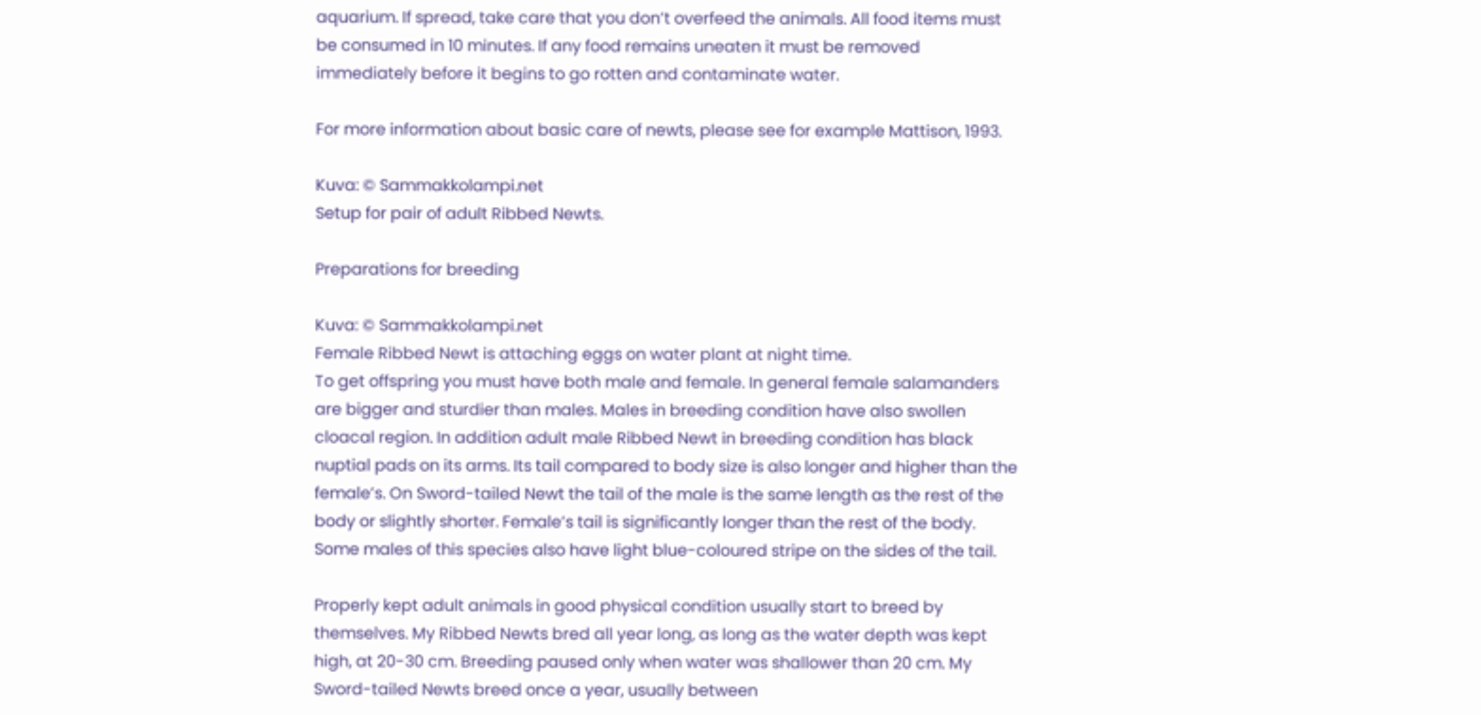aquarium. If spread, take care that you don’t overfeed the animals. All food items must be consumed in 10 minutes. If any food remains uneaten it must be removed immediately before it begins to go rotten and contaminate water.

For more information about basic care of newts, please see for example Mattison, 1993.

Kuva: © Sammakkolampi.net
Setup for pair of adult Ribbed Newts.

Preparations for breeding

Kuva: © Sammakkolampi.net
Female Ribbed Newt is attaching eggs on water plant at night time.
To get offspring you must have both male and female. In general female salamanders are bigger and sturdier than males. Males in breeding condition have also swollen cloacal region. In addition adult male Ribbed Newt in breeding condition has black nuptial pads on its arms. Its tail compared to body size is also longer and higher than the female’s. On Sword-tailed Newt the tail of the male is the same length as the rest of the body or slightly shorter. Female’s tail is significantly longer than the rest of the body. Some males of this species also have light blue-coloured stripe on the sides of the tail.

Properly kept adult animals in good physical condition usually start to breed by themselves. My Ribbed Newts bred all year long, as long as the water depth was kept high, at 20-30 cm. Breeding paused only when water was shallower than 20 cm. My Sword-tailed Newts breed once a year, usually between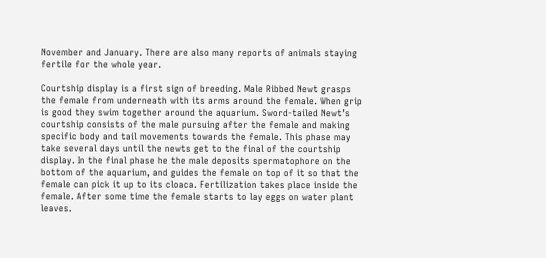November and January. There are also many reports of animals staying fertile for the whole year.

Courtship display is a first sign of breeding. Male Ribbed Newt grasps the female from underneath with its arms around the female. When grip is good they swim together around the aquarium. Sword-tailed Newt’s courtship consists of the male pursuing after the female and making specific body and tail movements towards the female. This phase may take several days until the newts get to the final of the courtship display. In the final phase he the male deposits spermatophore on the bottom of the aquarium, and guides the female on top of it so that the female can pick it up to its cloaca. Fertilization takes place inside the female. After some time the female starts to lay eggs on water plant leaves.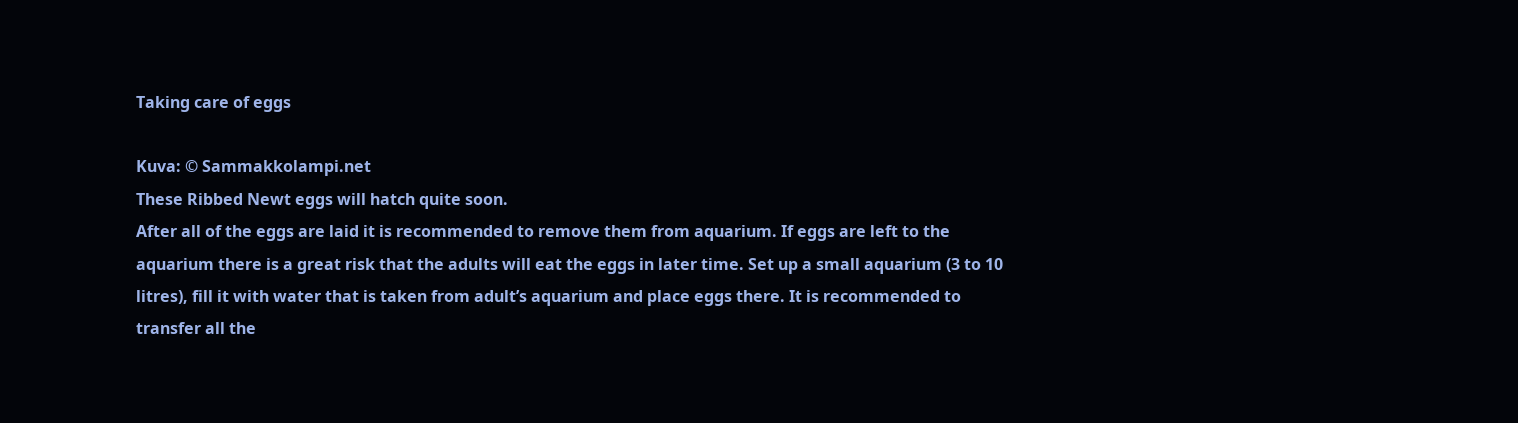Taking care of eggs

Kuva: © Sammakkolampi.net
These Ribbed Newt eggs will hatch quite soon.
After all of the eggs are laid it is recommended to remove them from aquarium. If eggs are left to the aquarium there is a great risk that the adults will eat the eggs in later time. Set up a small aquarium (3 to 10 litres), fill it with water that is taken from adult’s aquarium and place eggs there. It is recommended to transfer all the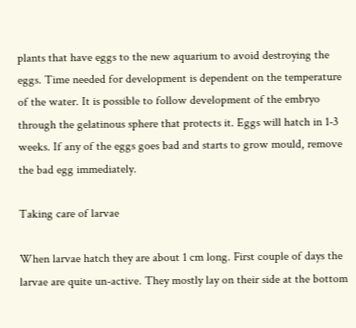plants that have eggs to the new aquarium to avoid destroying the eggs. Time needed for development is dependent on the temperature of the water. It is possible to follow development of the embryo through the gelatinous sphere that protects it. Eggs will hatch in 1-3 weeks. If any of the eggs goes bad and starts to grow mould, remove the bad egg immediately.

Taking care of larvae

When larvae hatch they are about 1 cm long. First couple of days the larvae are quite un-active. They mostly lay on their side at the bottom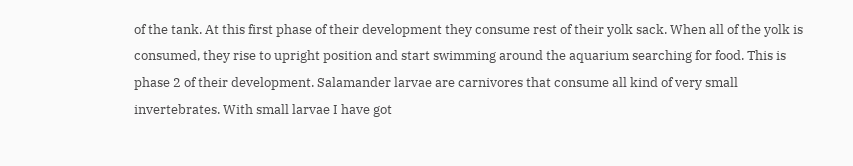of the tank. At this first phase of their development they consume rest of their yolk sack. When all of the yolk is consumed, they rise to upright position and start swimming around the aquarium searching for food. This is phase 2 of their development. Salamander larvae are carnivores that consume all kind of very small invertebrates. With small larvae I have got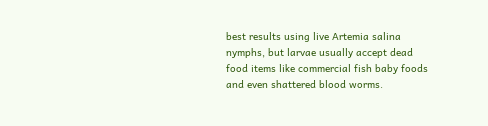best results using live Artemia salina nymphs, but larvae usually accept dead food items like commercial fish baby foods and even shattered blood worms.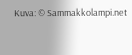Kuva: © Sammakkolampi.net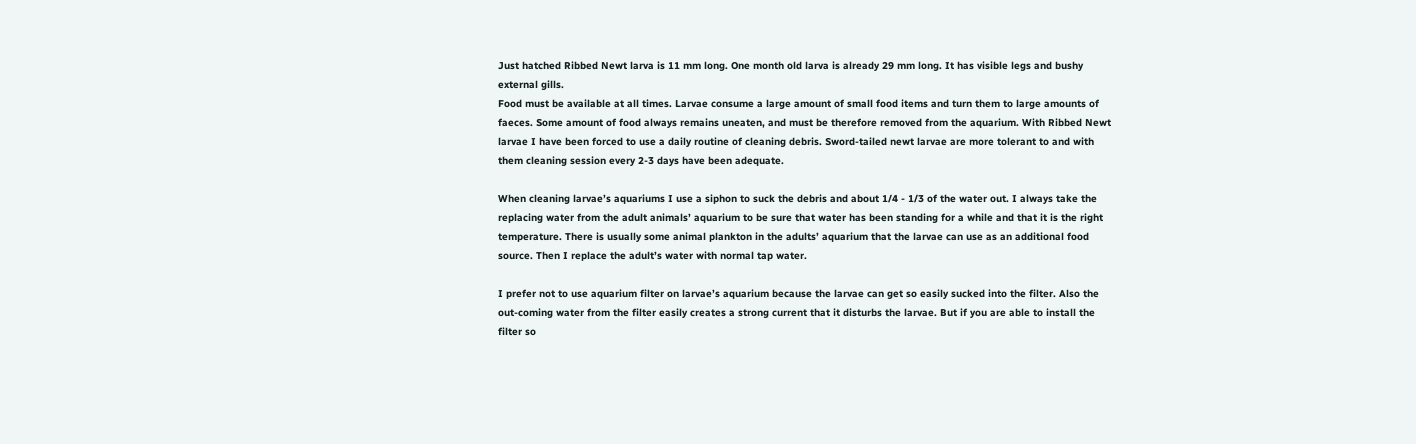Just hatched Ribbed Newt larva is 11 mm long. One month old larva is already 29 mm long. It has visible legs and bushy external gills.
Food must be available at all times. Larvae consume a large amount of small food items and turn them to large amounts of faeces. Some amount of food always remains uneaten, and must be therefore removed from the aquarium. With Ribbed Newt larvae I have been forced to use a daily routine of cleaning debris. Sword-tailed newt larvae are more tolerant to and with them cleaning session every 2-3 days have been adequate.

When cleaning larvae’s aquariums I use a siphon to suck the debris and about 1/4 - 1/3 of the water out. I always take the replacing water from the adult animals’ aquarium to be sure that water has been standing for a while and that it is the right temperature. There is usually some animal plankton in the adults’ aquarium that the larvae can use as an additional food source. Then I replace the adult’s water with normal tap water.

I prefer not to use aquarium filter on larvae’s aquarium because the larvae can get so easily sucked into the filter. Also the out-coming water from the filter easily creates a strong current that it disturbs the larvae. But if you are able to install the filter so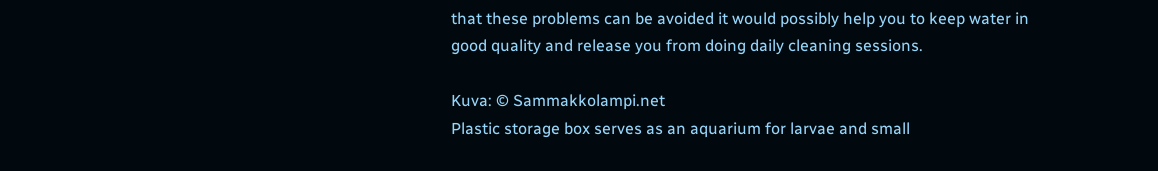that these problems can be avoided it would possibly help you to keep water in good quality and release you from doing daily cleaning sessions.

Kuva: © Sammakkolampi.net
Plastic storage box serves as an aquarium for larvae and small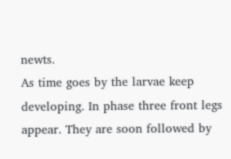newts.
As time goes by the larvae keep developing. In phase three front legs appear. They are soon followed by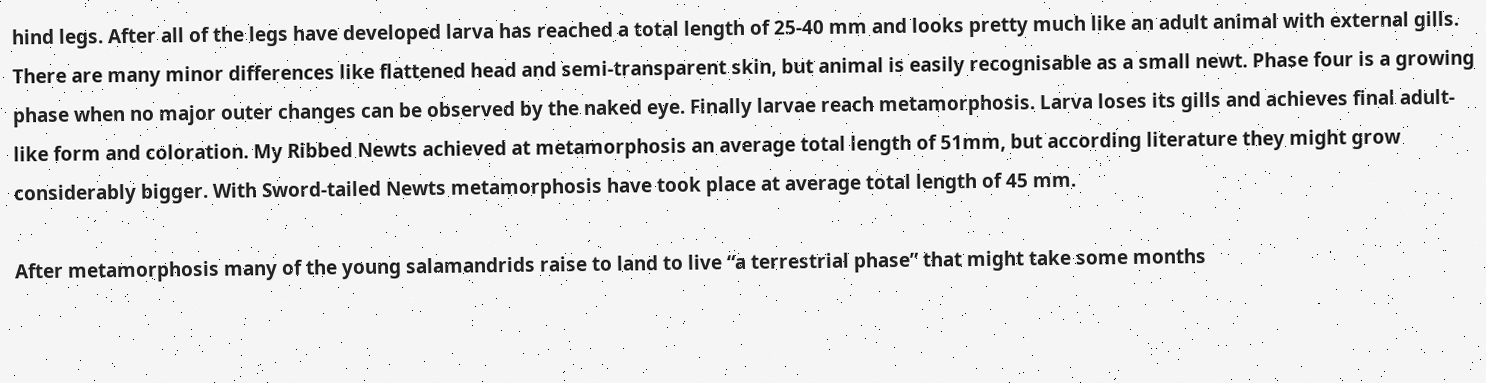hind legs. After all of the legs have developed larva has reached a total length of 25-40 mm and looks pretty much like an adult animal with external gills. There are many minor differences like flattened head and semi-transparent skin, but animal is easily recognisable as a small newt. Phase four is a growing phase when no major outer changes can be observed by the naked eye. Finally larvae reach metamorphosis. Larva loses its gills and achieves final adult-like form and coloration. My Ribbed Newts achieved at metamorphosis an average total length of 51mm, but according literature they might grow considerably bigger. With Sword-tailed Newts metamorphosis have took place at average total length of 45 mm.

After metamorphosis many of the young salamandrids raise to land to live “a terrestrial phase” that might take some months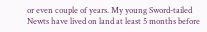or even couple of years. My young Sword-tailed Newts have lived on land at least 5 months before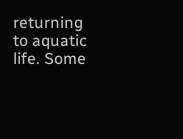returning to aquatic life. Some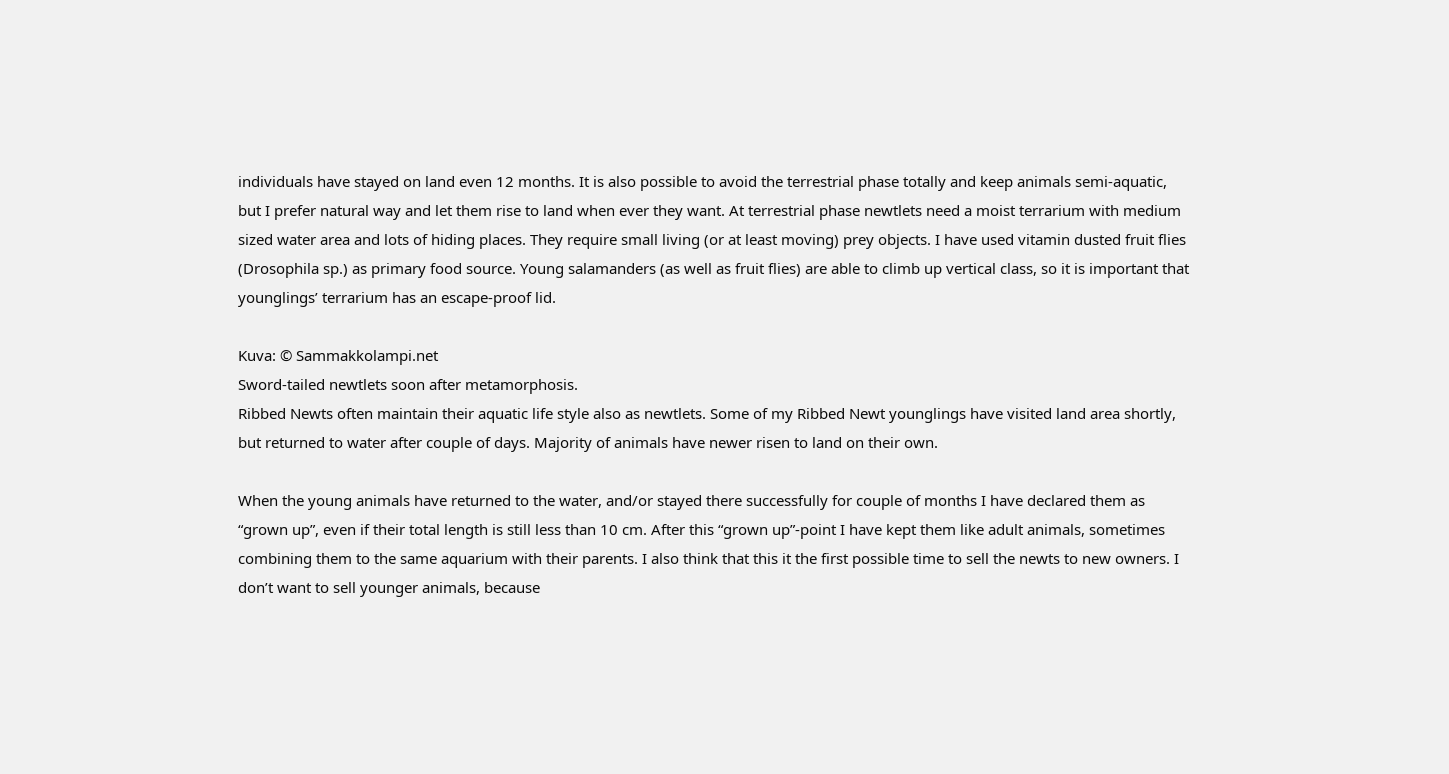individuals have stayed on land even 12 months. It is also possible to avoid the terrestrial phase totally and keep animals semi-aquatic, but I prefer natural way and let them rise to land when ever they want. At terrestrial phase newtlets need a moist terrarium with medium sized water area and lots of hiding places. They require small living (or at least moving) prey objects. I have used vitamin dusted fruit flies (Drosophila sp.) as primary food source. Young salamanders (as well as fruit flies) are able to climb up vertical class, so it is important that younglings’ terrarium has an escape-proof lid.

Kuva: © Sammakkolampi.net
Sword-tailed newtlets soon after metamorphosis.
Ribbed Newts often maintain their aquatic life style also as newtlets. Some of my Ribbed Newt younglings have visited land area shortly, but returned to water after couple of days. Majority of animals have newer risen to land on their own.

When the young animals have returned to the water, and/or stayed there successfully for couple of months I have declared them as “grown up”, even if their total length is still less than 10 cm. After this “grown up”-point I have kept them like adult animals, sometimes combining them to the same aquarium with their parents. I also think that this it the first possible time to sell the newts to new owners. I don’t want to sell younger animals, because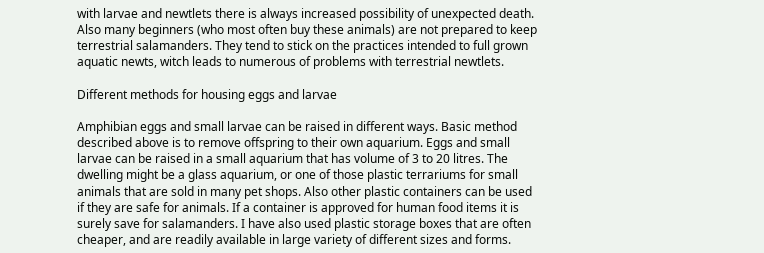with larvae and newtlets there is always increased possibility of unexpected death. Also many beginners (who most often buy these animals) are not prepared to keep terrestrial salamanders. They tend to stick on the practices intended to full grown aquatic newts, witch leads to numerous of problems with terrestrial newtlets.

Different methods for housing eggs and larvae

Amphibian eggs and small larvae can be raised in different ways. Basic method described above is to remove offspring to their own aquarium. Eggs and small larvae can be raised in a small aquarium that has volume of 3 to 20 litres. The dwelling might be a glass aquarium, or one of those plastic terrariums for small animals that are sold in many pet shops. Also other plastic containers can be used if they are safe for animals. If a container is approved for human food items it is surely save for salamanders. I have also used plastic storage boxes that are often cheaper, and are readily available in large variety of different sizes and forms.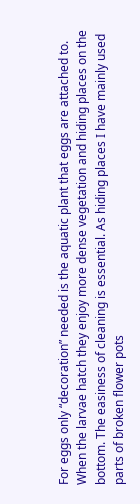For eggs only “decoration” needed is the aquatic plant that eggs are attached to. When the larvae hatch they enjoy more dense vegetation and hiding places on the bottom. The easiness of cleaning is essential. As hiding places I have mainly used parts of broken flower pots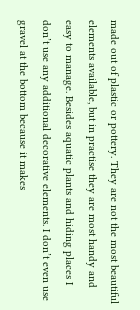made out of plastic or pottery. They are not the most beautiful elements available, but in practise they are most handy and easy to manage. Besides aquatic plants and hiding places I don’t use any additional decorative elements. I don’t even use gravel at the bottom because it makes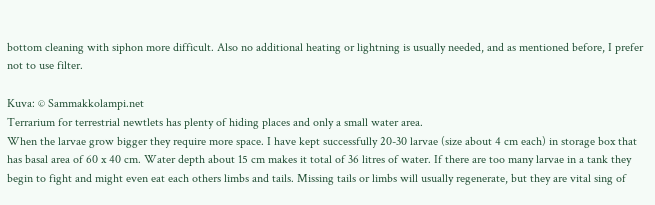bottom cleaning with siphon more difficult. Also no additional heating or lightning is usually needed, and as mentioned before, I prefer not to use filter.

Kuva: © Sammakkolampi.net
Terrarium for terrestrial newtlets has plenty of hiding places and only a small water area.
When the larvae grow bigger they require more space. I have kept successfully 20-30 larvae (size about 4 cm each) in storage box that has basal area of 60 x 40 cm. Water depth about 15 cm makes it total of 36 litres of water. If there are too many larvae in a tank they begin to fight and might even eat each others limbs and tails. Missing tails or limbs will usually regenerate, but they are vital sing of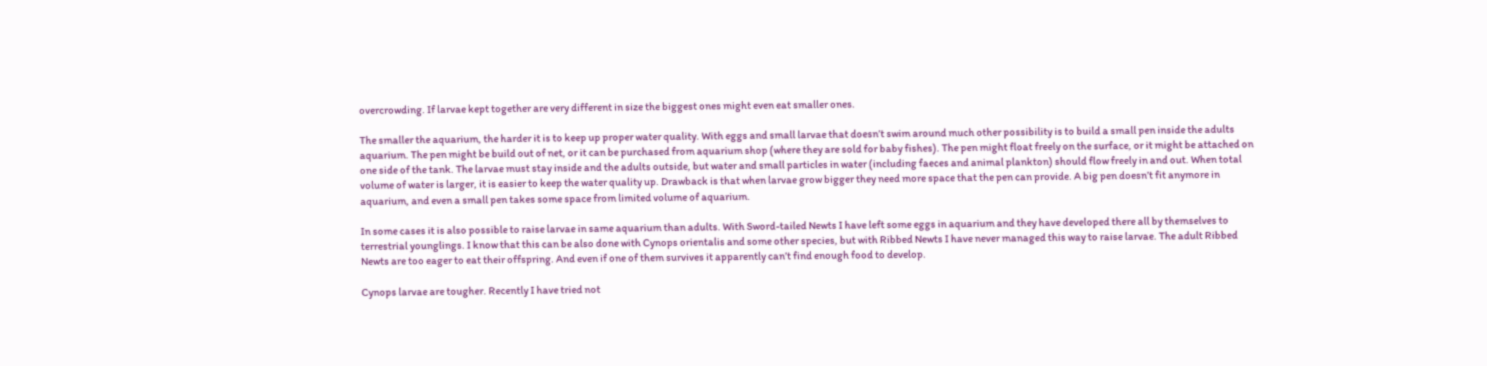overcrowding. If larvae kept together are very different in size the biggest ones might even eat smaller ones.

The smaller the aquarium, the harder it is to keep up proper water quality. With eggs and small larvae that doesn’t swim around much other possibility is to build a small pen inside the adults aquarium. The pen might be build out of net, or it can be purchased from aquarium shop (where they are sold for baby fishes). The pen might float freely on the surface, or it might be attached on one side of the tank. The larvae must stay inside and the adults outside, but water and small particles in water (including faeces and animal plankton) should flow freely in and out. When total volume of water is larger, it is easier to keep the water quality up. Drawback is that when larvae grow bigger they need more space that the pen can provide. A big pen doesn’t fit anymore in aquarium, and even a small pen takes some space from limited volume of aquarium.

In some cases it is also possible to raise larvae in same aquarium than adults. With Sword-tailed Newts I have left some eggs in aquarium and they have developed there all by themselves to terrestrial younglings. I know that this can be also done with Cynops orientalis and some other species, but with Ribbed Newts I have never managed this way to raise larvae. The adult Ribbed Newts are too eager to eat their offspring. And even if one of them survives it apparently can’t find enough food to develop.

Cynops larvae are tougher. Recently I have tried not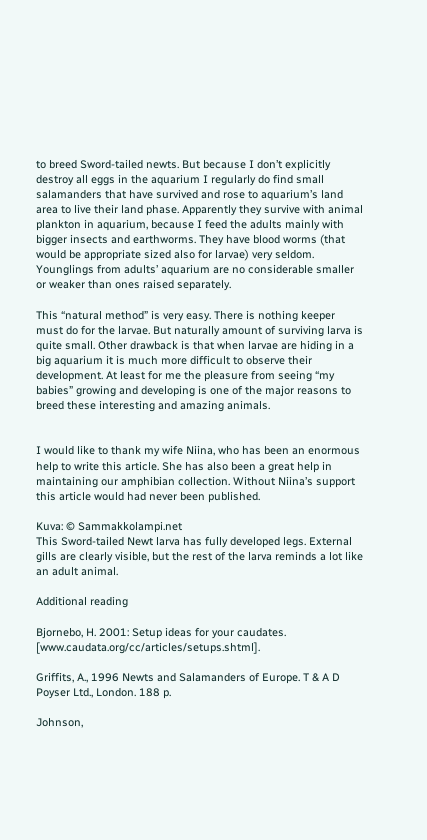to breed Sword-tailed newts. But because I don’t explicitly destroy all eggs in the aquarium I regularly do find small salamanders that have survived and rose to aquarium’s land area to live their land phase. Apparently they survive with animal plankton in aquarium, because I feed the adults mainly with bigger insects and earthworms. They have blood worms (that would be appropriate sized also for larvae) very seldom. Younglings from adults’ aquarium are no considerable smaller or weaker than ones raised separately.

This “natural method” is very easy. There is nothing keeper must do for the larvae. But naturally amount of surviving larva is quite small. Other drawback is that when larvae are hiding in a big aquarium it is much more difficult to observe their development. At least for me the pleasure from seeing “my babies” growing and developing is one of the major reasons to breed these interesting and amazing animals.


I would like to thank my wife Niina, who has been an enormous help to write this article. She has also been a great help in maintaining our amphibian collection. Without Niina’s support this article would had never been published.

Kuva: © Sammakkolampi.net
This Sword-tailed Newt larva has fully developed legs. External gills are clearly visible, but the rest of the larva reminds a lot like an adult animal.

Additional reading

Bjornebo, H. 2001: Setup ideas for your caudates. [www.caudata.org/cc/articles/setups.shtml].

Griffits, A., 1996 Newts and Salamanders of Europe. T & A D Poyser Ltd., London. 188 p.

Johnson,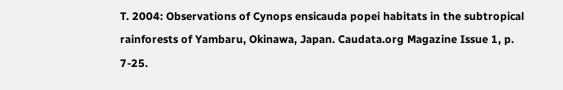T. 2004: Observations of Cynops ensicauda popei habitats in the subtropical rainforests of Yambaru, Okinawa, Japan. Caudata.org Magazine Issue 1, p. 7-25.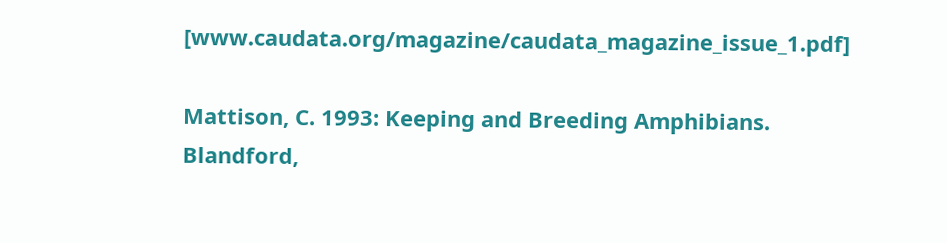[www.caudata.org/magazine/caudata_magazine_issue_1.pdf]

Mattison, C. 1993: Keeping and Breeding Amphibians. Blandford,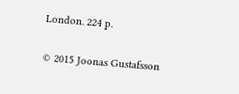London. 224 p.

© 2015 Joonas Gustafsson